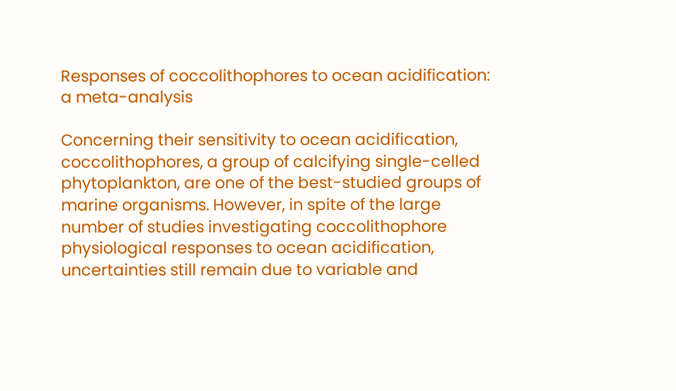Responses of coccolithophores to ocean acidification: a meta-analysis

Concerning their sensitivity to ocean acidification, coccolithophores, a group of calcifying single-celled phytoplankton, are one of the best-studied groups of marine organisms. However, in spite of the large number of studies investigating coccolithophore physiological responses to ocean acidification, uncertainties still remain due to variable and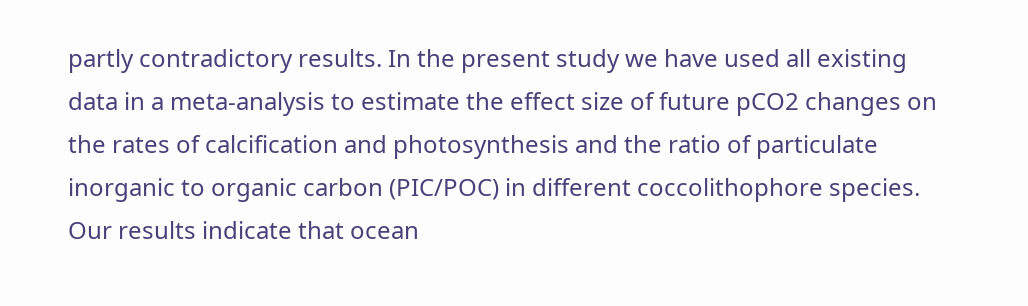partly contradictory results. In the present study we have used all existing data in a meta-analysis to estimate the effect size of future pCO2 changes on the rates of calcification and photosynthesis and the ratio of particulate inorganic to organic carbon (PIC/POC) in different coccolithophore species. Our results indicate that ocean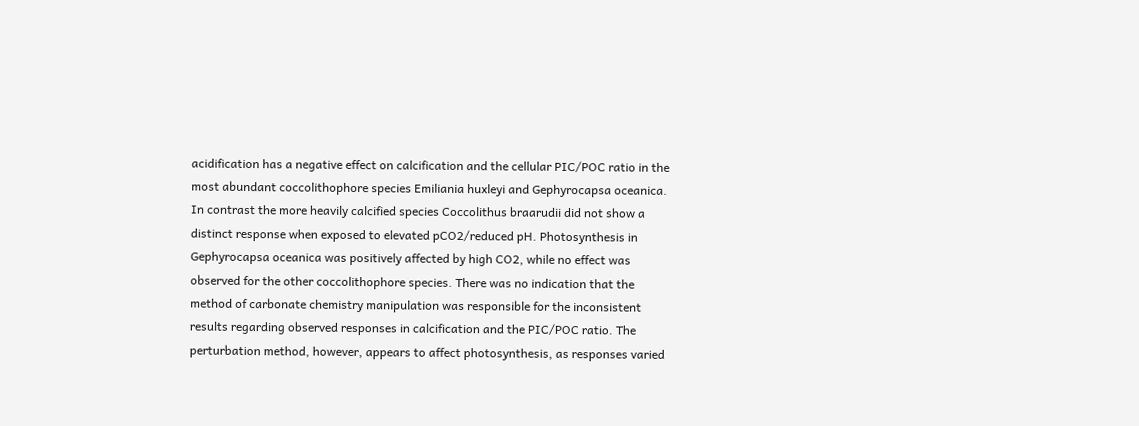acidification has a negative effect on calcification and the cellular PIC/POC ratio in the most abundant coccolithophore species Emiliania huxleyi and Gephyrocapsa oceanica. In contrast the more heavily calcified species Coccolithus braarudii did not show a distinct response when exposed to elevated pCO2/reduced pH. Photosynthesis in Gephyrocapsa oceanica was positively affected by high CO2, while no effect was observed for the other coccolithophore species. There was no indication that the method of carbonate chemistry manipulation was responsible for the inconsistent results regarding observed responses in calcification and the PIC/POC ratio. The perturbation method, however, appears to affect photosynthesis, as responses varied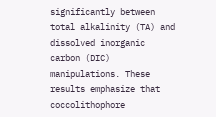significantly between total alkalinity (TA) and dissolved inorganic carbon (DIC) manipulations. These results emphasize that coccolithophore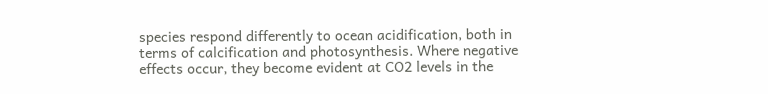species respond differently to ocean acidification, both in terms of calcification and photosynthesis. Where negative effects occur, they become evident at CO2 levels in the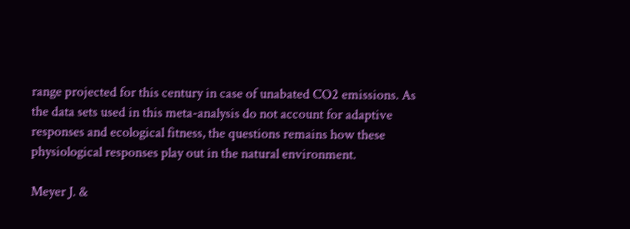range projected for this century in case of unabated CO2 emissions. As the data sets used in this meta-analysis do not account for adaptive responses and ecological fitness, the questions remains how these physiological responses play out in the natural environment.

Meyer J. &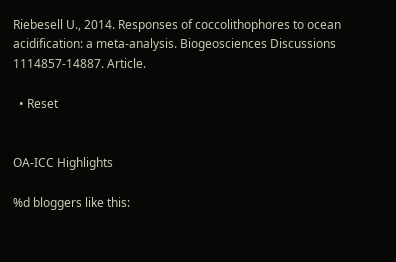Riebesell U., 2014. Responses of coccolithophores to ocean acidification: a meta-analysis. Biogeosciences Discussions 1114857-14887. Article.

  • Reset


OA-ICC Highlights

%d bloggers like this: